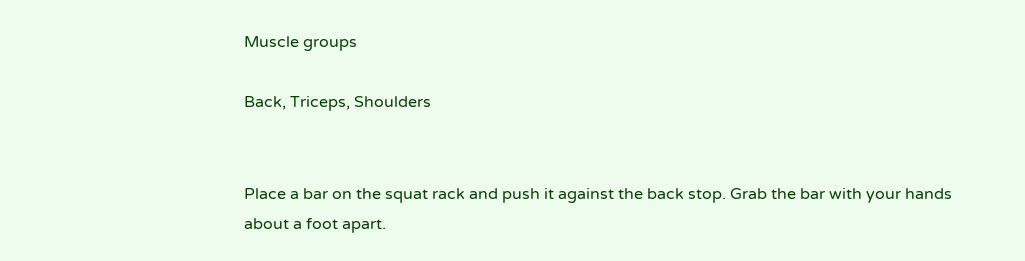Muscle groups

Back, Triceps, Shoulders


Place a bar on the squat rack and push it against the back stop. Grab the bar with your hands about a foot apart.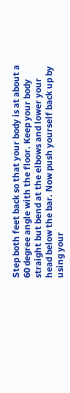Step both feet back so that your body is at about a 60 degree angle with the floor. Keep your body straight but bend at the elbows and lower your head below the bar. Now push yourself back up by using your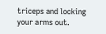triceps and locking your arms out.